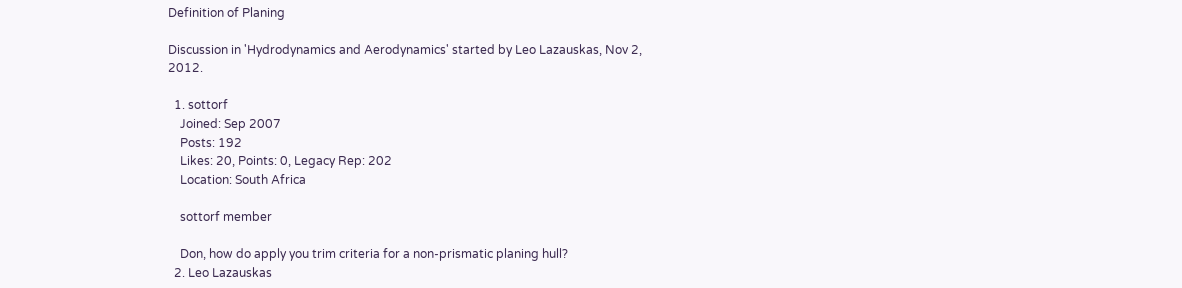Definition of Planing

Discussion in 'Hydrodynamics and Aerodynamics' started by Leo Lazauskas, Nov 2, 2012.

  1. sottorf
    Joined: Sep 2007
    Posts: 192
    Likes: 20, Points: 0, Legacy Rep: 202
    Location: South Africa

    sottorf member

    Don, how do apply you trim criteria for a non-prismatic planing hull?
  2. Leo Lazauskas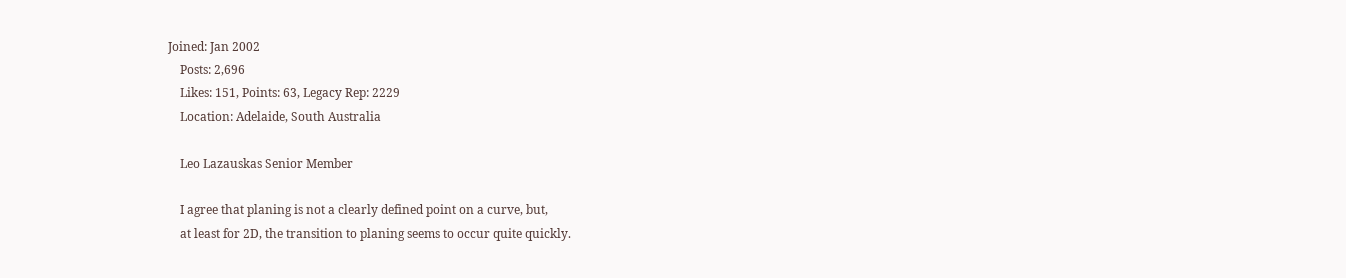Joined: Jan 2002
    Posts: 2,696
    Likes: 151, Points: 63, Legacy Rep: 2229
    Location: Adelaide, South Australia

    Leo Lazauskas Senior Member

    I agree that planing is not a clearly defined point on a curve, but,
    at least for 2D, the transition to planing seems to occur quite quickly.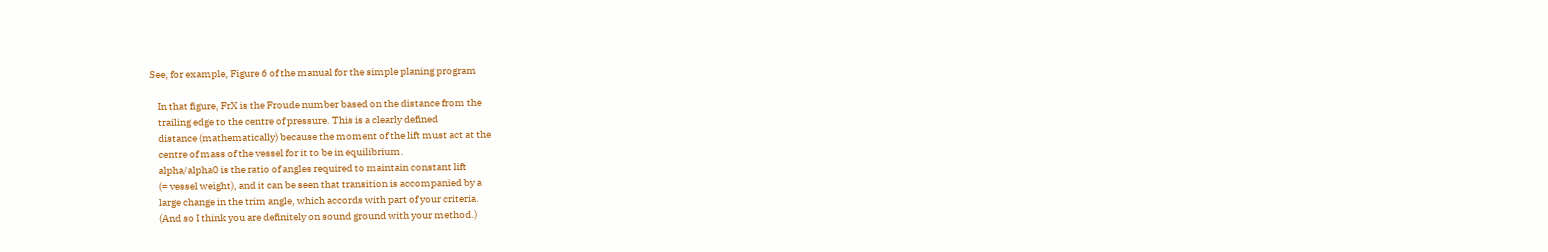See, for example, Figure 6 of the manual for the simple planing program

    In that figure, FrX is the Froude number based on the distance from the
    trailing edge to the centre of pressure. This is a clearly defined
    distance (mathematically) because the moment of the lift must act at the
    centre of mass of the vessel for it to be in equilibrium.
    alpha/alpha0 is the ratio of angles required to maintain constant lift
    (= vessel weight), and it can be seen that transition is accompanied by a
    large change in the trim angle, which accords with part of your criteria.
    (And so I think you are definitely on sound ground with your method.)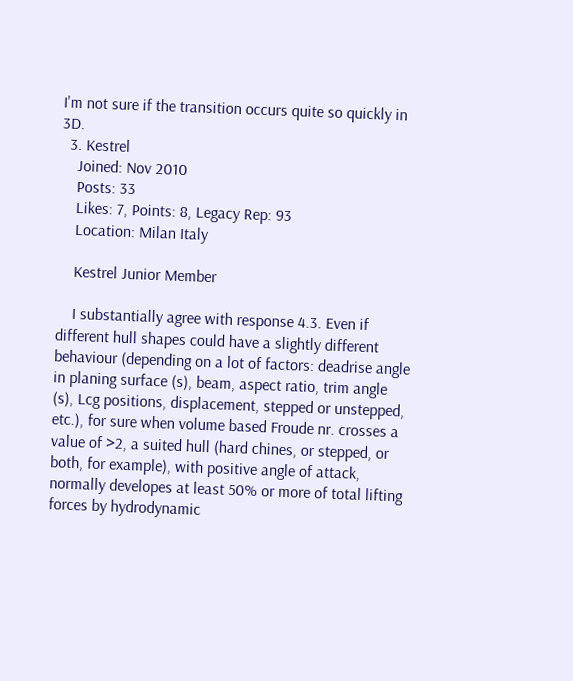I'm not sure if the transition occurs quite so quickly in 3D.
  3. Kestrel
    Joined: Nov 2010
    Posts: 33
    Likes: 7, Points: 8, Legacy Rep: 93
    Location: Milan Italy

    Kestrel Junior Member

    I substantially agree with response 4.3. Even if different hull shapes could have a slightly different behaviour (depending on a lot of factors: deadrise angle in planing surface (s), beam, aspect ratio, trim angle (s), Lcg positions, displacement, stepped or unstepped, etc.), for sure when volume based Froude nr. crosses a value of >2, a suited hull (hard chines, or stepped, or both, for example), with positive angle of attack, normally developes at least 50% or more of total lifting forces by hydrodynamic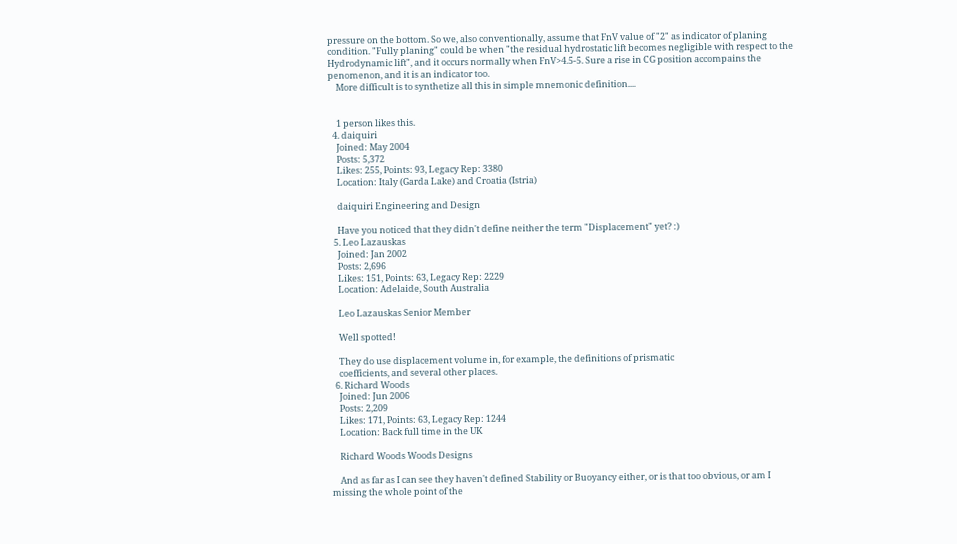pressure on the bottom. So we, also conventionally, assume that FnV value of "2" as indicator of planing condition. "Fully planing" could be when "the residual hydrostatic lift becomes negligible with respect to the Hydrodynamic lift", and it occurs normally when FnV>4.5-5. Sure a rise in CG position accompains the penomenon, and it is an indicator too.
    More difficult is to synthetize all this in simple mnemonic definition....


    1 person likes this.
  4. daiquiri
    Joined: May 2004
    Posts: 5,372
    Likes: 255, Points: 93, Legacy Rep: 3380
    Location: Italy (Garda Lake) and Croatia (Istria)

    daiquiri Engineering and Design

    Have you noticed that they didn't define neither the term "Displacement" yet? :)
  5. Leo Lazauskas
    Joined: Jan 2002
    Posts: 2,696
    Likes: 151, Points: 63, Legacy Rep: 2229
    Location: Adelaide, South Australia

    Leo Lazauskas Senior Member

    Well spotted!

    They do use displacement volume in, for example, the definitions of prismatic
    coefficients, and several other places.
  6. Richard Woods
    Joined: Jun 2006
    Posts: 2,209
    Likes: 171, Points: 63, Legacy Rep: 1244
    Location: Back full time in the UK

    Richard Woods Woods Designs

    And as far as I can see they haven't defined Stability or Buoyancy either, or is that too obvious, or am I missing the whole point of the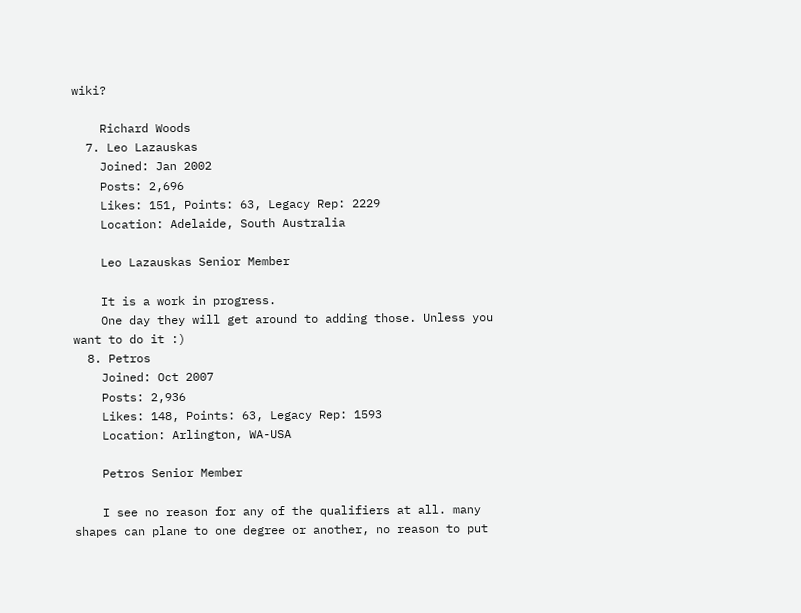wiki?

    Richard Woods
  7. Leo Lazauskas
    Joined: Jan 2002
    Posts: 2,696
    Likes: 151, Points: 63, Legacy Rep: 2229
    Location: Adelaide, South Australia

    Leo Lazauskas Senior Member

    It is a work in progress.
    One day they will get around to adding those. Unless you want to do it :)
  8. Petros
    Joined: Oct 2007
    Posts: 2,936
    Likes: 148, Points: 63, Legacy Rep: 1593
    Location: Arlington, WA-USA

    Petros Senior Member

    I see no reason for any of the qualifiers at all. many shapes can plane to one degree or another, no reason to put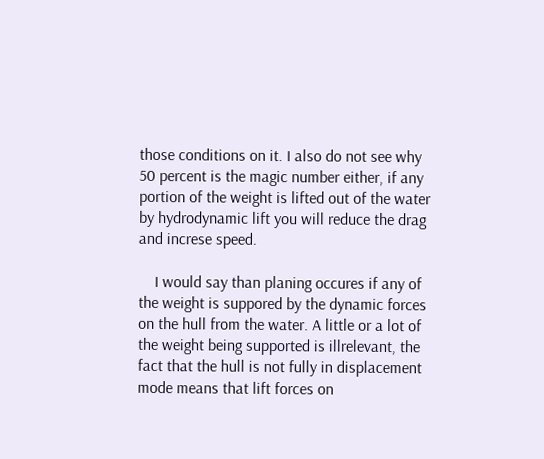those conditions on it. I also do not see why 50 percent is the magic number either, if any portion of the weight is lifted out of the water by hydrodynamic lift you will reduce the drag and increse speed.

    I would say than planing occures if any of the weight is suppored by the dynamic forces on the hull from the water. A little or a lot of the weight being supported is illrelevant, the fact that the hull is not fully in displacement mode means that lift forces on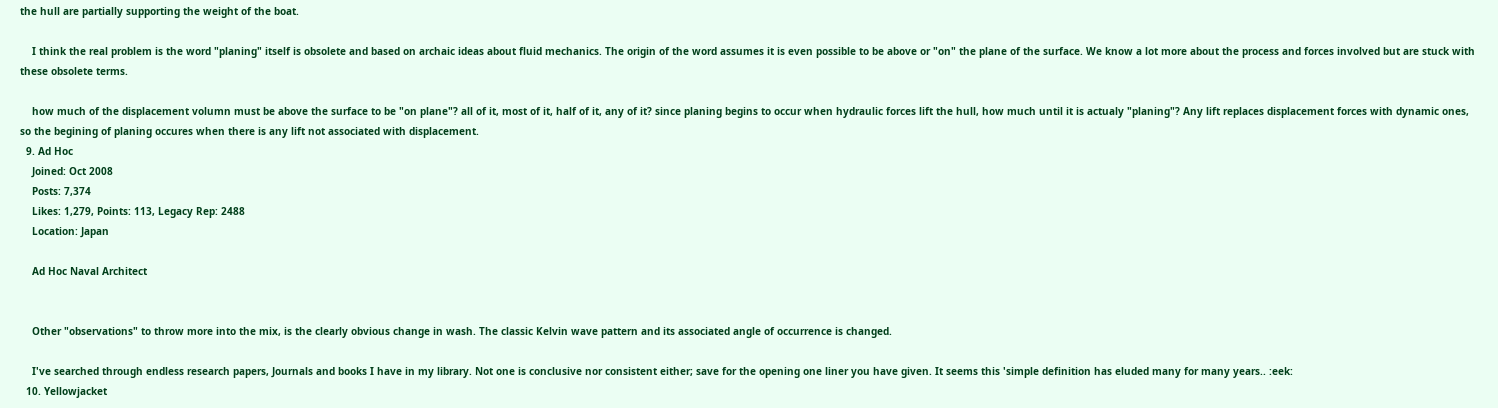the hull are partially supporting the weight of the boat.

    I think the real problem is the word "planing" itself is obsolete and based on archaic ideas about fluid mechanics. The origin of the word assumes it is even possible to be above or "on" the plane of the surface. We know a lot more about the process and forces involved but are stuck with these obsolete terms.

    how much of the displacement volumn must be above the surface to be "on plane"? all of it, most of it, half of it, any of it? since planing begins to occur when hydraulic forces lift the hull, how much until it is actualy "planing"? Any lift replaces displacement forces with dynamic ones, so the begining of planing occures when there is any lift not associated with displacement.
  9. Ad Hoc
    Joined: Oct 2008
    Posts: 7,374
    Likes: 1,279, Points: 113, Legacy Rep: 2488
    Location: Japan

    Ad Hoc Naval Architect


    Other "observations" to throw more into the mix, is the clearly obvious change in wash. The classic Kelvin wave pattern and its associated angle of occurrence is changed.

    I've searched through endless research papers, Journals and books I have in my library. Not one is conclusive nor consistent either; save for the opening one liner you have given. It seems this 'simple definition has eluded many for many years.. :eek:
  10. Yellowjacket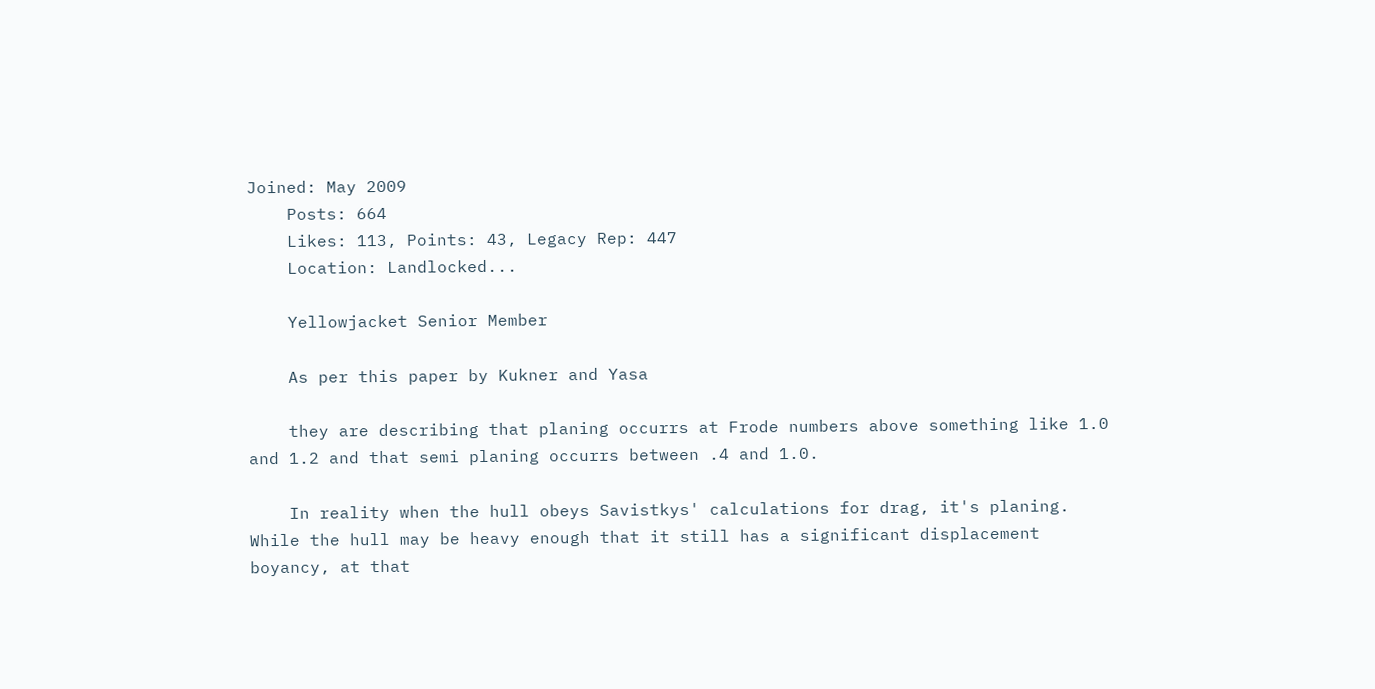Joined: May 2009
    Posts: 664
    Likes: 113, Points: 43, Legacy Rep: 447
    Location: Landlocked...

    Yellowjacket Senior Member

    As per this paper by Kukner and Yasa

    they are describing that planing occurrs at Frode numbers above something like 1.0 and 1.2 and that semi planing occurrs between .4 and 1.0.

    In reality when the hull obeys Savistkys' calculations for drag, it's planing. While the hull may be heavy enough that it still has a significant displacement boyancy, at that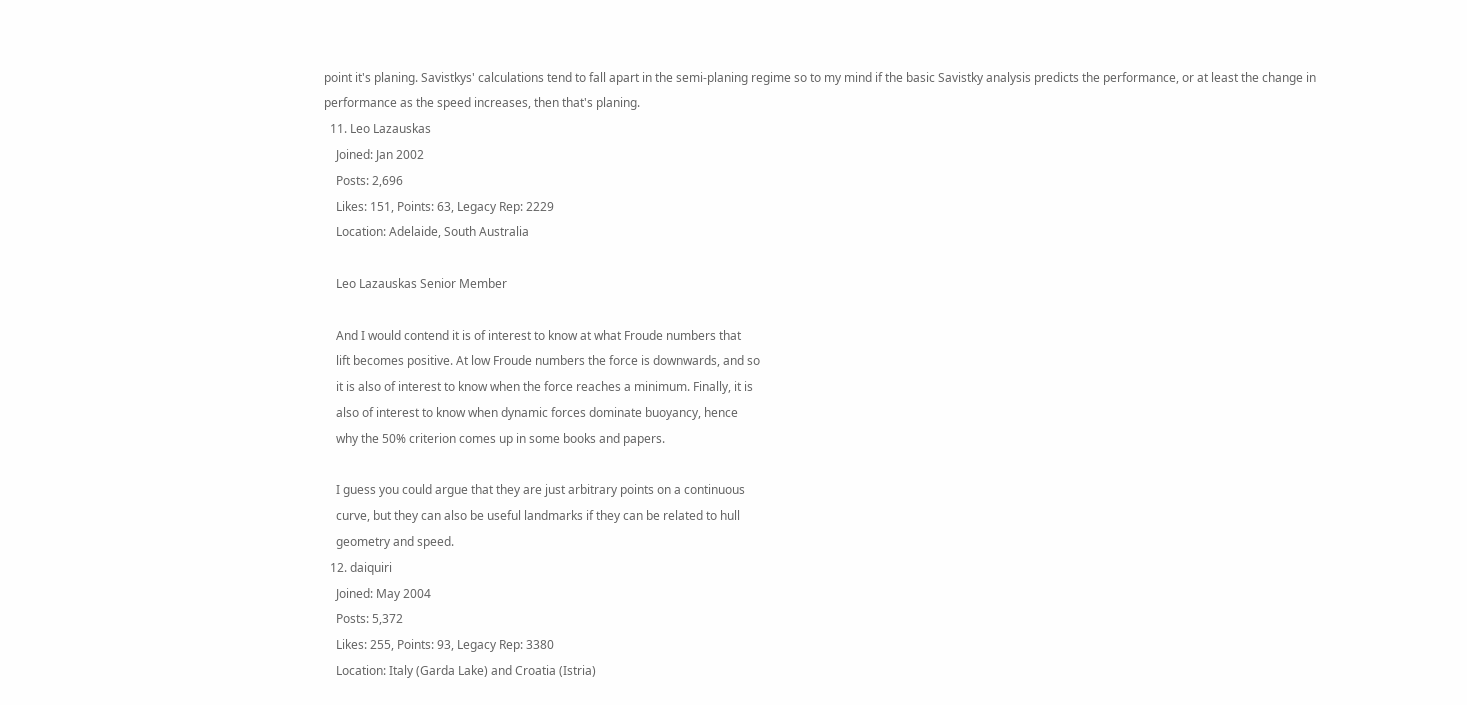point it's planing. Savistkys' calculations tend to fall apart in the semi-planing regime so to my mind if the basic Savistky analysis predicts the performance, or at least the change in performance as the speed increases, then that's planing.
  11. Leo Lazauskas
    Joined: Jan 2002
    Posts: 2,696
    Likes: 151, Points: 63, Legacy Rep: 2229
    Location: Adelaide, South Australia

    Leo Lazauskas Senior Member

    And I would contend it is of interest to know at what Froude numbers that
    lift becomes positive. At low Froude numbers the force is downwards, and so
    it is also of interest to know when the force reaches a minimum. Finally, it is
    also of interest to know when dynamic forces dominate buoyancy, hence
    why the 50% criterion comes up in some books and papers.

    I guess you could argue that they are just arbitrary points on a continuous
    curve, but they can also be useful landmarks if they can be related to hull
    geometry and speed.
  12. daiquiri
    Joined: May 2004
    Posts: 5,372
    Likes: 255, Points: 93, Legacy Rep: 3380
    Location: Italy (Garda Lake) and Croatia (Istria)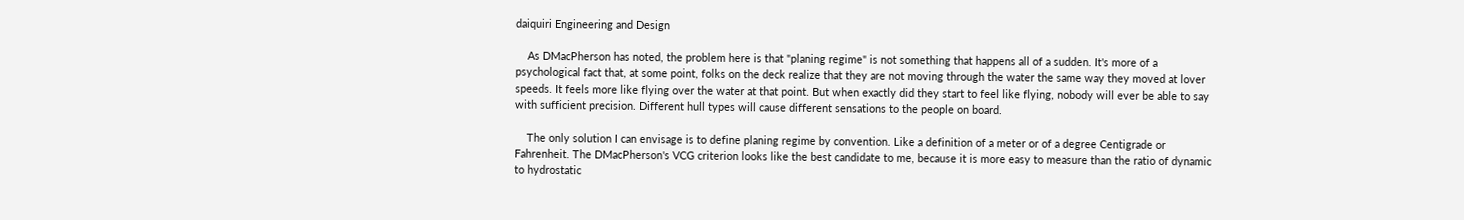daiquiri Engineering and Design

    As DMacPherson has noted, the problem here is that "planing regime" is not something that happens all of a sudden. It's more of a psychological fact that, at some point, folks on the deck realize that they are not moving through the water the same way they moved at lover speeds. It feels more like flying over the water at that point. But when exactly did they start to feel like flying, nobody will ever be able to say with sufficient precision. Different hull types will cause different sensations to the people on board.

    The only solution I can envisage is to define planing regime by convention. Like a definition of a meter or of a degree Centigrade or Fahrenheit. The DMacPherson's VCG criterion looks like the best candidate to me, because it is more easy to measure than the ratio of dynamic to hydrostatic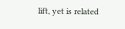lift, yet is related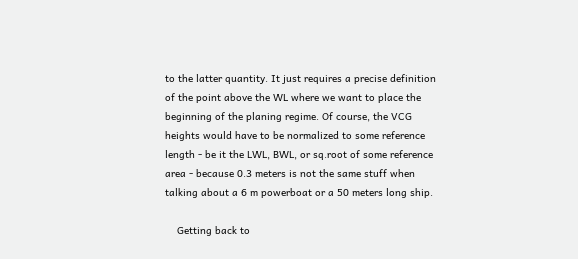to the latter quantity. It just requires a precise definition of the point above the WL where we want to place the beginning of the planing regime. Of course, the VCG heights would have to be normalized to some reference length - be it the LWL, BWL, or sq.root of some reference area - because 0.3 meters is not the same stuff when talking about a 6 m powerboat or a 50 meters long ship.

    Getting back to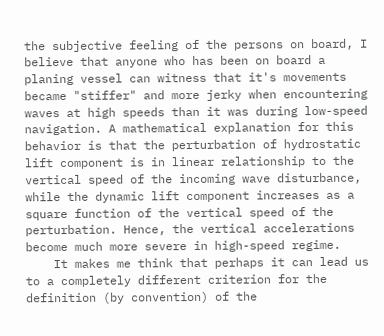the subjective feeling of the persons on board, I believe that anyone who has been on board a planing vessel can witness that it's movements became "stiffer" and more jerky when encountering waves at high speeds than it was during low-speed navigation. A mathematical explanation for this behavior is that the perturbation of hydrostatic lift component is in linear relationship to the vertical speed of the incoming wave disturbance, while the dynamic lift component increases as a square function of the vertical speed of the perturbation. Hence, the vertical accelerations become much more severe in high-speed regime.
    It makes me think that perhaps it can lead us to a completely different criterion for the definition (by convention) of the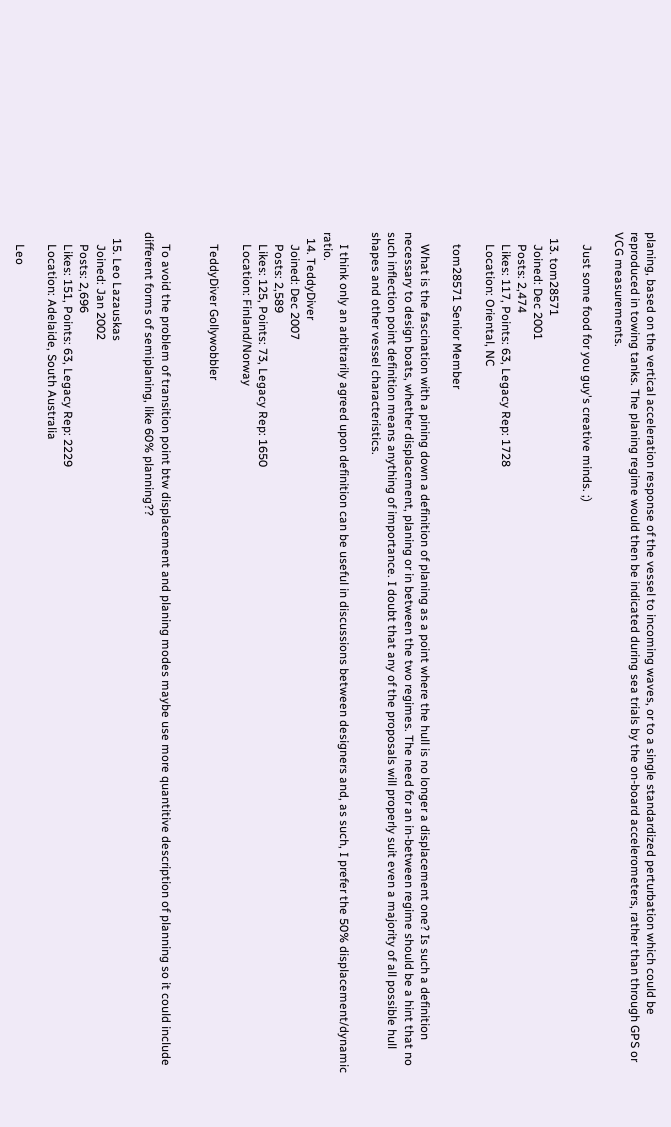planing, based on the vertical acceleration response of the vessel to incoming waves, or to a single standardized perturbation which could be reproduced in towing tanks. The planing regime would then be indicated during sea trials by the on-board accelerometers, rather than through GPS or VCG measurements.

    Just some food for you guy's creative minds. ;)

  13. tom28571
    Joined: Dec 2001
    Posts: 2,474
    Likes: 117, Points: 63, Legacy Rep: 1728
    Location: Oriental, NC

    tom28571 Senior Member

    What is the fascination with a pining down a definition of planing as a point where the hull is no longer a displacement one? Is such a definition necessary to design boats, whether displacement, planing or in between the two regimes. The need for an in-between regime should be a hint that no such inflection point definition means anything of importance. I doubt that any of the proposals will properly suit even a majority of all possible hull shapes and other vessel characteristics.

    I think only an arbitrarily agreed upon definition can be useful in discussions between designers and, as such, I prefer the 50% displacement/dynamic ratio.
  14. TeddyDiver
    Joined: Dec 2007
    Posts: 2,589
    Likes: 125, Points: 73, Legacy Rep: 1650
    Location: Finland/Norway

    TeddyDiver Gollywobbler


    To avoid the problem of transition point btw displacement and planing modes maybe use more quantitive description of planning so it could include different forms of semiplaning, like 60% planning??

  15. Leo Lazauskas
    Joined: Jan 2002
    Posts: 2,696
    Likes: 151, Points: 63, Legacy Rep: 2229
    Location: Adelaide, South Australia

    Leo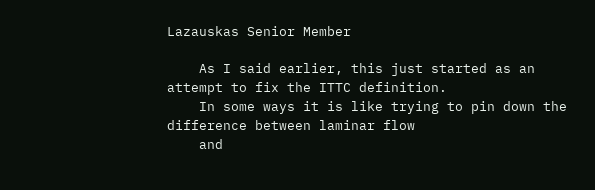Lazauskas Senior Member

    As I said earlier, this just started as an attempt to fix the ITTC definition.
    In some ways it is like trying to pin down the difference between laminar flow
    and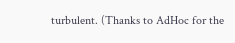turbulent. (Thanks to AdHoc for the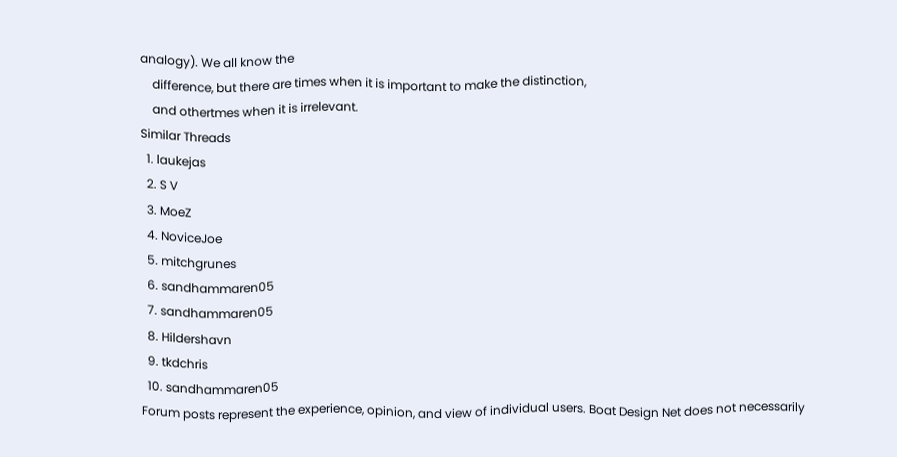analogy). We all know the
    difference, but there are times when it is important to make the distinction,
    and othertmes when it is irrelevant.
Similar Threads
  1. laukejas
  2. S V
  3. MoeZ
  4. NoviceJoe
  5. mitchgrunes
  6. sandhammaren05
  7. sandhammaren05
  8. Hildershavn
  9. tkdchris
  10. sandhammaren05
Forum posts represent the experience, opinion, and view of individual users. Boat Design Net does not necessarily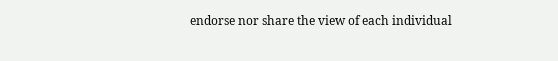endorse nor share the view of each individual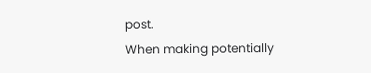post.
When making potentially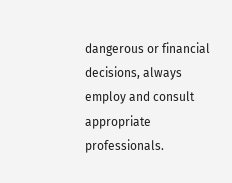dangerous or financial decisions, always employ and consult appropriate professionals.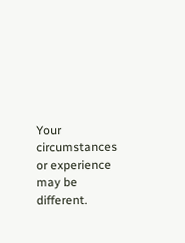Your circumstances or experience may be different.